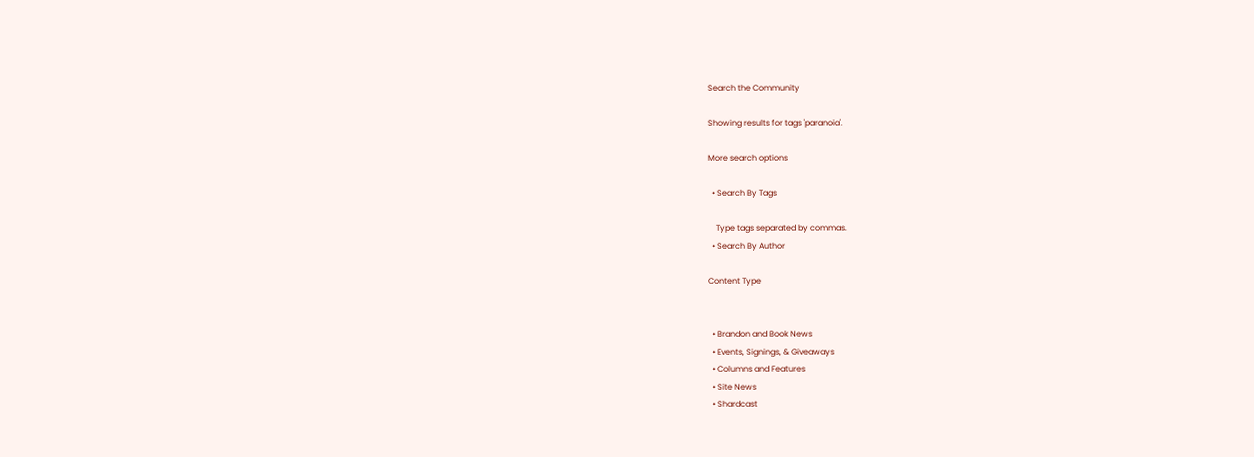Search the Community

Showing results for tags 'paranoia'.

More search options

  • Search By Tags

    Type tags separated by commas.
  • Search By Author

Content Type


  • Brandon and Book News
  • Events, Signings, & Giveaways
  • Columns and Features
  • Site News
  • Shardcast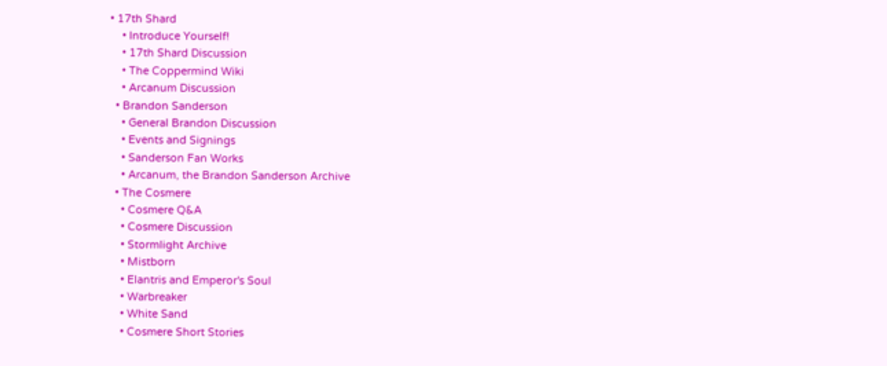• 17th Shard
    • Introduce Yourself!
    • 17th Shard Discussion
    • The Coppermind Wiki
    • Arcanum Discussion
  • Brandon Sanderson
    • General Brandon Discussion
    • Events and Signings
    • Sanderson Fan Works
    • Arcanum, the Brandon Sanderson Archive
  • The Cosmere
    • Cosmere Q&A
    • Cosmere Discussion
    • Stormlight Archive
    • Mistborn
    • Elantris and Emperor's Soul
    • Warbreaker
    • White Sand
    • Cosmere Short Stories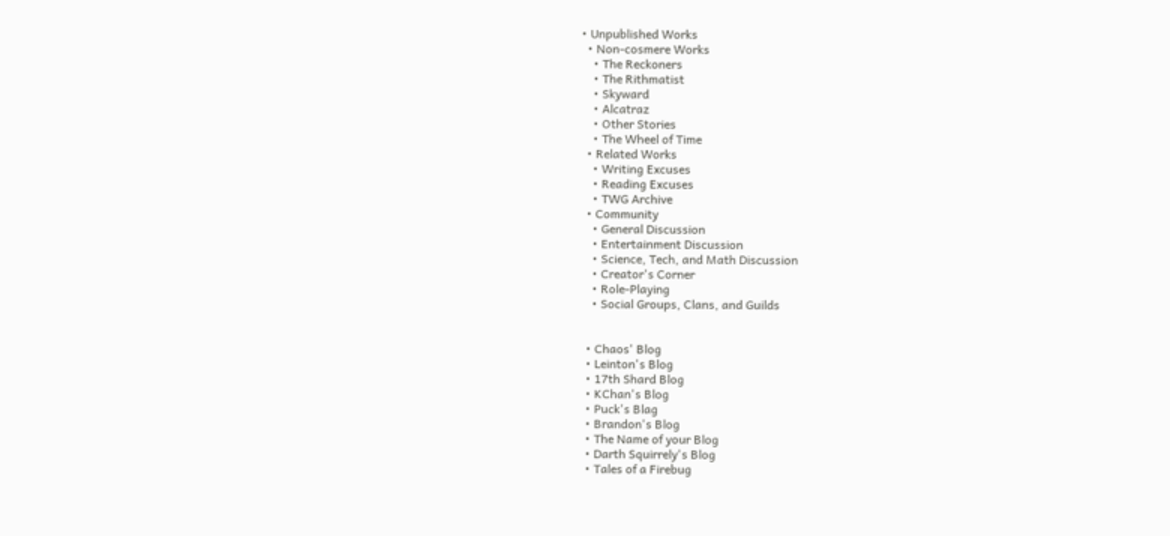• Unpublished Works
  • Non-cosmere Works
    • The Reckoners
    • The Rithmatist
    • Skyward
    • Alcatraz
    • Other Stories
    • The Wheel of Time
  • Related Works
    • Writing Excuses
    • Reading Excuses
    • TWG Archive
  • Community
    • General Discussion
    • Entertainment Discussion
    • Science, Tech, and Math Discussion
    • Creator's Corner
    • Role-Playing
    • Social Groups, Clans, and Guilds


  • Chaos' Blog
  • Leinton's Blog
  • 17th Shard Blog
  • KChan's Blog
  • Puck's Blag
  • Brandon's Blog
  • The Name of your Blog
  • Darth Squirrely's Blog
  • Tales of a Firebug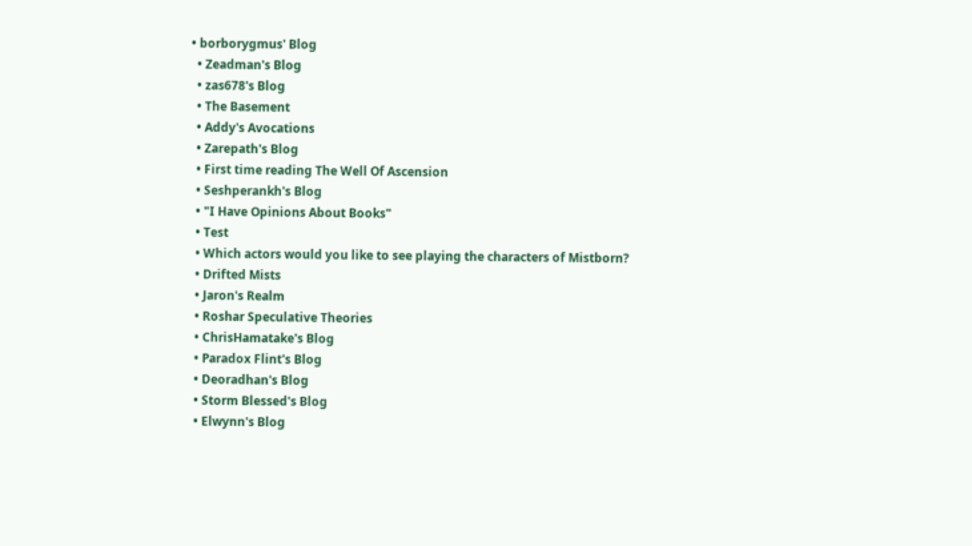• borborygmus' Blog
  • Zeadman's Blog
  • zas678's Blog
  • The Basement
  • Addy's Avocations
  • Zarepath's Blog
  • First time reading The Well Of Ascension
  • Seshperankh's Blog
  • "I Have Opinions About Books"
  • Test
  • Which actors would you like to see playing the characters of Mistborn?
  • Drifted Mists
  • Jaron's Realm
  • Roshar Speculative Theories
  • ChrisHamatake's Blog
  • Paradox Flint's Blog
  • Deoradhan's Blog
  • Storm Blessed's Blog
  • Elwynn's Blog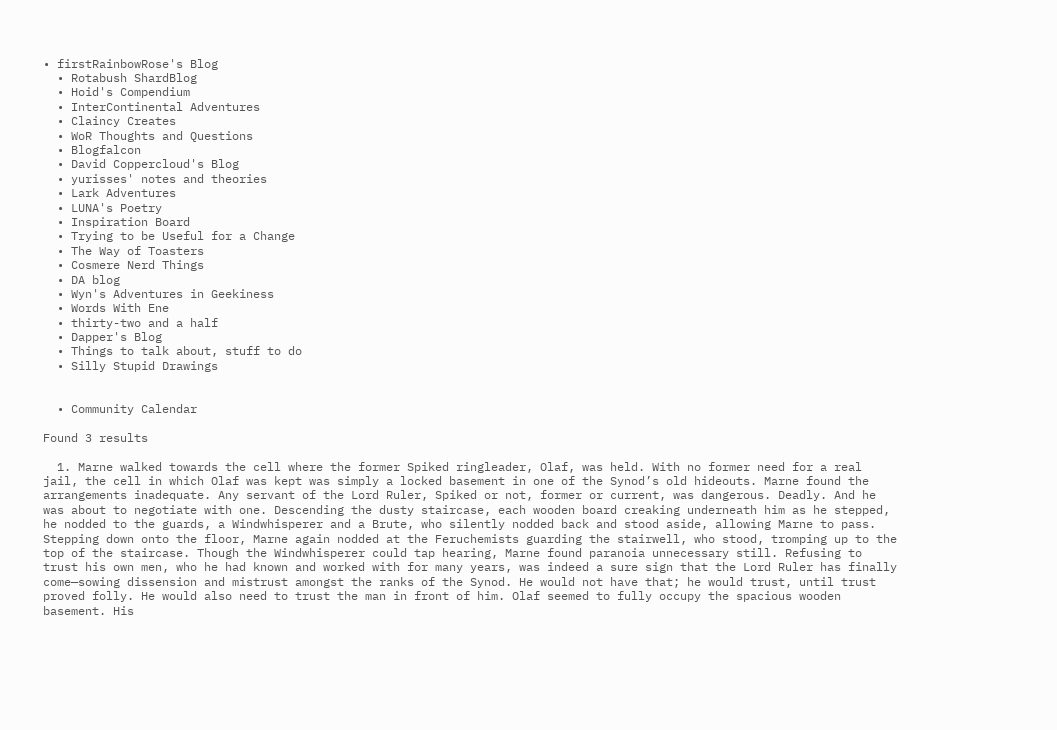• firstRainbowRose's Blog
  • Rotabush ShardBlog
  • Hoid's Compendium
  • InterContinental Adventures
  • Claincy Creates
  • WoR Thoughts and Questions
  • Blogfalcon
  • David Coppercloud's Blog
  • yurisses' notes and theories
  • Lark Adventures
  • LUNA's Poetry
  • Inspiration Board
  • Trying to be Useful for a Change
  • The Way of Toasters
  • Cosmere Nerd Things
  • DA blog
  • Wyn's Adventures in Geekiness
  • Words With Ene
  • thirty-two and a half
  • Dapper's Blog
  • Things to talk about, stuff to do
  • Silly Stupid Drawings


  • Community Calendar

Found 3 results

  1. Marne walked towards the cell where the former Spiked ringleader, Olaf, was held. With no former need for a real jail, the cell in which Olaf was kept was simply a locked basement in one of the Synod’s old hideouts. Marne found the arrangements inadequate. Any servant of the Lord Ruler, Spiked or not, former or current, was dangerous. Deadly. And he was about to negotiate with one. Descending the dusty staircase, each wooden board creaking underneath him as he stepped, he nodded to the guards, a Windwhisperer and a Brute, who silently nodded back and stood aside, allowing Marne to pass. Stepping down onto the floor, Marne again nodded at the Feruchemists guarding the stairwell, who stood, tromping up to the top of the staircase. Though the Windwhisperer could tap hearing, Marne found paranoia unnecessary still. Refusing to trust his own men, who he had known and worked with for many years, was indeed a sure sign that the Lord Ruler has finally come—sowing dissension and mistrust amongst the ranks of the Synod. He would not have that; he would trust, until trust proved folly. He would also need to trust the man in front of him. Olaf seemed to fully occupy the spacious wooden basement. His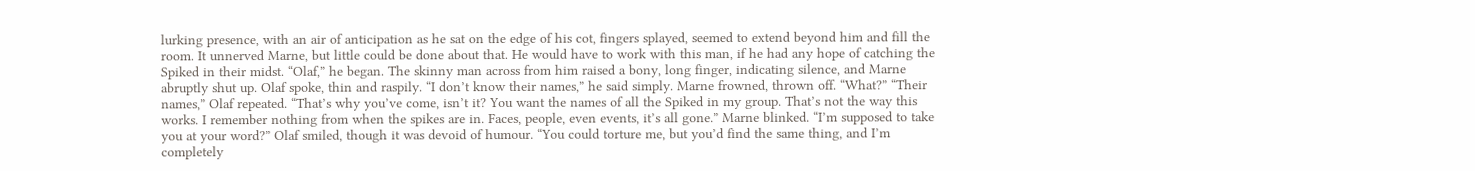lurking presence, with an air of anticipation as he sat on the edge of his cot, fingers splayed, seemed to extend beyond him and fill the room. It unnerved Marne, but little could be done about that. He would have to work with this man, if he had any hope of catching the Spiked in their midst. “Olaf,” he began. The skinny man across from him raised a bony, long finger, indicating silence, and Marne abruptly shut up. Olaf spoke, thin and raspily. “I don’t know their names,” he said simply. Marne frowned, thrown off. “What?” “Their names,” Olaf repeated. “That’s why you’ve come, isn’t it? You want the names of all the Spiked in my group. That’s not the way this works. I remember nothing from when the spikes are in. Faces, people, even events, it’s all gone.” Marne blinked. “I’m supposed to take you at your word?” Olaf smiled, though it was devoid of humour. “You could torture me, but you’d find the same thing, and I’m completely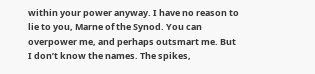within your power anyway. I have no reason to lie to you, Marne of the Synod. You can overpower me, and perhaps outsmart me. But I don’t know the names. The spikes,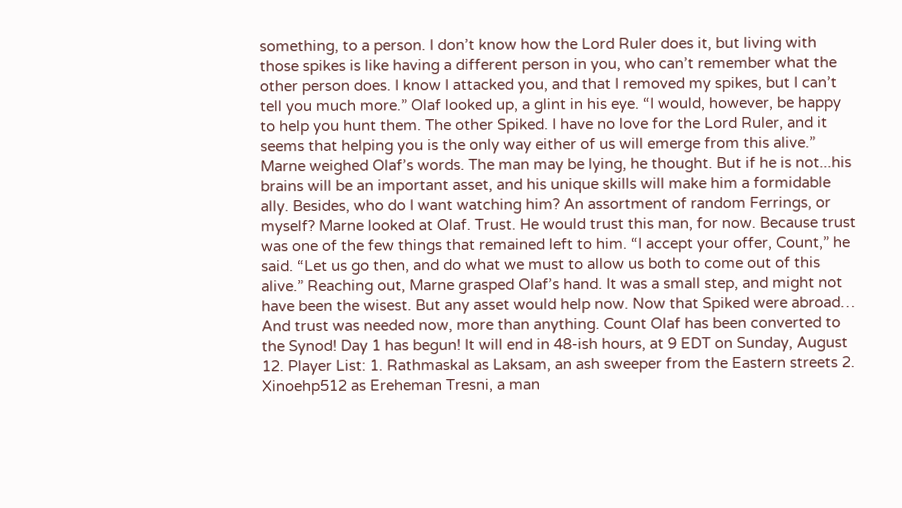something, to a person. I don’t know how the Lord Ruler does it, but living with those spikes is like having a different person in you, who can’t remember what the other person does. I know I attacked you, and that I removed my spikes, but I can’t tell you much more.” Olaf looked up, a glint in his eye. “I would, however, be happy to help you hunt them. The other Spiked. I have no love for the Lord Ruler, and it seems that helping you is the only way either of us will emerge from this alive.” Marne weighed Olaf’s words. The man may be lying, he thought. But if he is not...his brains will be an important asset, and his unique skills will make him a formidable ally. Besides, who do I want watching him? An assortment of random Ferrings, or myself? Marne looked at Olaf. Trust. He would trust this man, for now. Because trust was one of the few things that remained left to him. “I accept your offer, Count,” he said. “Let us go then, and do what we must to allow us both to come out of this alive.” Reaching out, Marne grasped Olaf’s hand. It was a small step, and might not have been the wisest. But any asset would help now. Now that Spiked were abroad… And trust was needed now, more than anything. Count Olaf has been converted to the Synod! Day 1 has begun! It will end in 48-ish hours, at 9 EDT on Sunday, August 12. Player List: 1. Rathmaskal as Laksam, an ash sweeper from the Eastern streets 2. Xinoehp512 as Ereheman Tresni, a man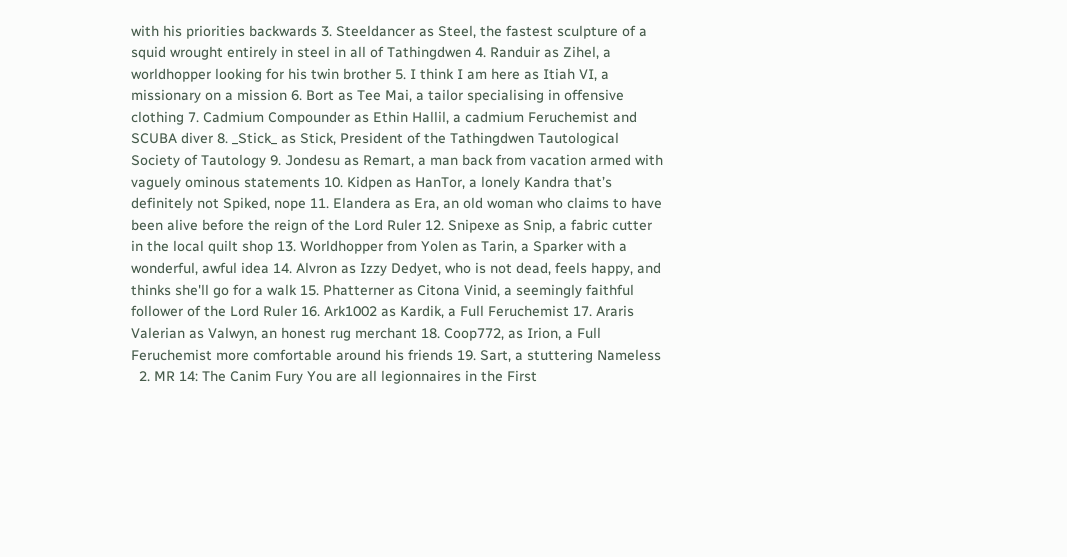with his priorities backwards 3. Steeldancer as Steel, the fastest sculpture of a squid wrought entirely in steel in all of Tathingdwen 4. Randuir as Zihel, a worldhopper looking for his twin brother 5. I think I am here as Itiah VI, a missionary on a mission 6. Bort as Tee Mai, a tailor specialising in offensive clothing 7. Cadmium Compounder as Ethin Hallil, a cadmium Feruchemist and SCUBA diver 8. _Stick_ as Stick, President of the Tathingdwen Tautological Society of Tautology 9. Jondesu as Remart, a man back from vacation armed with vaguely ominous statements 10. Kidpen as HanTor, a lonely Kandra that’s definitely not Spiked, nope 11. Elandera as Era, an old woman who claims to have been alive before the reign of the Lord Ruler 12. Snipexe as Snip, a fabric cutter in the local quilt shop 13. Worldhopper from Yolen as Tarin, a Sparker with a wonderful, awful idea 14. Alvron as Izzy Dedyet, who is not dead, feels happy, and thinks she'll go for a walk 15. Phatterner as Citona Vinid, a seemingly faithful follower of the Lord Ruler 16. Ark1002 as Kardik, a Full Feruchemist 17. Araris Valerian as Valwyn, an honest rug merchant 18. Coop772, as Irion, a Full Feruchemist more comfortable around his friends 19. Sart, a stuttering Nameless
  2. MR 14: The Canim Fury You are all legionnaires in the First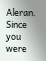Aleran. Since you were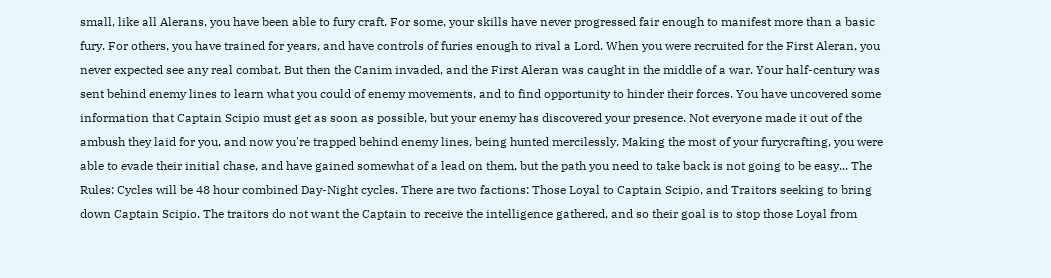small, like all Alerans, you have been able to fury craft. For some, your skills have never progressed fair enough to manifest more than a basic fury. For others, you have trained for years, and have controls of furies enough to rival a Lord. When you were recruited for the First Aleran, you never expected see any real combat. But then the Canim invaded, and the First Aleran was caught in the middle of a war. Your half-century was sent behind enemy lines to learn what you could of enemy movements, and to find opportunity to hinder their forces. You have uncovered some information that Captain Scipio must get as soon as possible, but your enemy has discovered your presence. Not everyone made it out of the ambush they laid for you, and now you're trapped behind enemy lines, being hunted mercilessly. Making the most of your furycrafting, you were able to evade their initial chase, and have gained somewhat of a lead on them, but the path you need to take back is not going to be easy... The Rules: Cycles will be 48 hour combined Day-Night cycles. There are two factions: Those Loyal to Captain Scipio, and Traitors seeking to bring down Captain Scipio. The traitors do not want the Captain to receive the intelligence gathered, and so their goal is to stop those Loyal from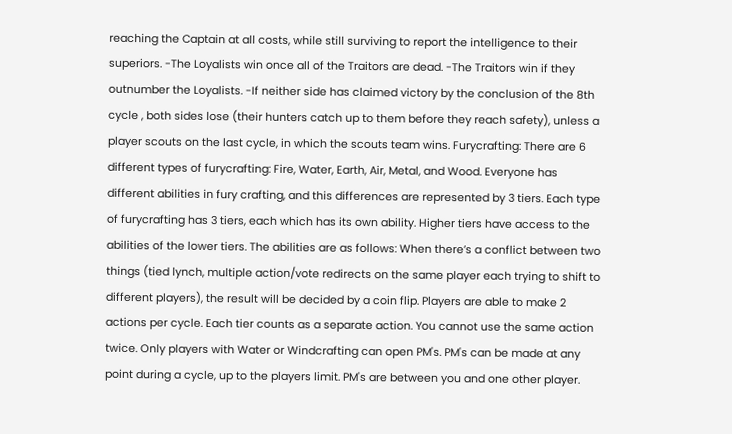reaching the Captain at all costs, while still surviving to report the intelligence to their superiors. -The Loyalists win once all of the Traitors are dead. -The Traitors win if they outnumber the Loyalists. -If neither side has claimed victory by the conclusion of the 8th cycle , both sides lose (their hunters catch up to them before they reach safety), unless a player scouts on the last cycle, in which the scouts team wins. Furycrafting: There are 6 different types of furycrafting: Fire, Water, Earth, Air, Metal, and Wood. Everyone has different abilities in fury crafting, and this differences are represented by 3 tiers. Each type of furycrafting has 3 tiers, each which has its own ability. Higher tiers have access to the abilities of the lower tiers. The abilities are as follows: When there’s a conflict between two things (tied lynch, multiple action/vote redirects on the same player each trying to shift to different players), the result will be decided by a coin flip. Players are able to make 2 actions per cycle. Each tier counts as a separate action. You cannot use the same action twice. Only players with Water or Windcrafting can open PM's. PM's can be made at any point during a cycle, up to the players limit. PM's are between you and one other player.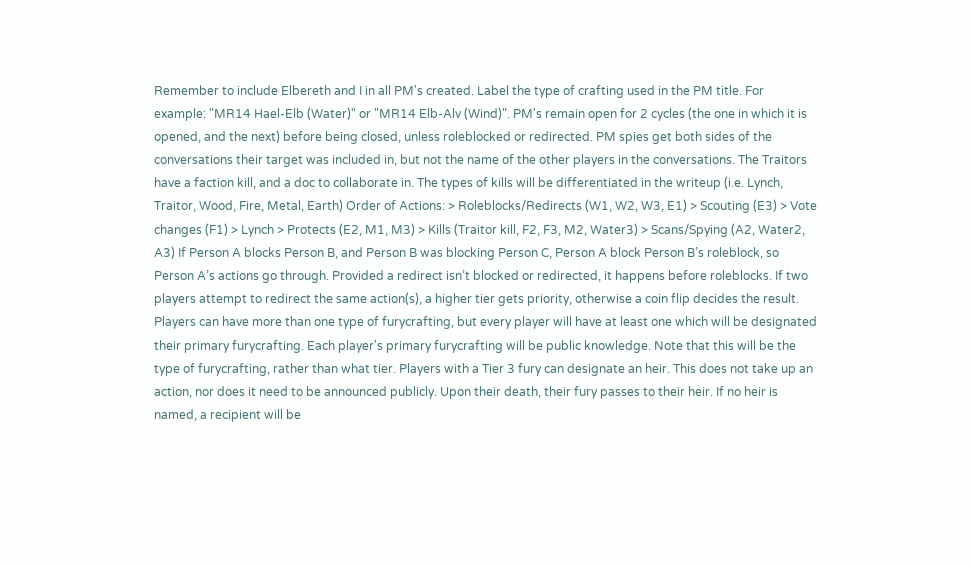Remember to include Elbereth and I in all PM's created. Label the type of crafting used in the PM title. For example: "MR14 Hael-Elb (Water)" or "MR14 Elb-Alv (Wind)". PM's remain open for 2 cycles (the one in which it is opened, and the next) before being closed, unless roleblocked or redirected. PM spies get both sides of the conversations their target was included in, but not the name of the other players in the conversations. The Traitors have a faction kill, and a doc to collaborate in. The types of kills will be differentiated in the writeup (i.e. Lynch, Traitor, Wood, Fire, Metal, Earth) Order of Actions: > Roleblocks/Redirects (W1, W2, W3, E1) > Scouting (E3) > Vote changes (F1) > Lynch > Protects (E2, M1, M3) > Kills (Traitor kill, F2, F3, M2, Water3) > Scans/Spying (A2, Water2, A3) If Person A blocks Person B, and Person B was blocking Person C, Person A block Person B’s roleblock, so Person A’s actions go through. Provided a redirect isn’t blocked or redirected, it happens before roleblocks. If two players attempt to redirect the same action(s), a higher tier gets priority, otherwise a coin flip decides the result. Players can have more than one type of furycrafting, but every player will have at least one which will be designated their primary furycrafting. Each player's primary furycrafting will be public knowledge. Note that this will be the type of furycrafting, rather than what tier. Players with a Tier 3 fury can designate an heir. This does not take up an action, nor does it need to be announced publicly. Upon their death, their fury passes to their heir. If no heir is named, a recipient will be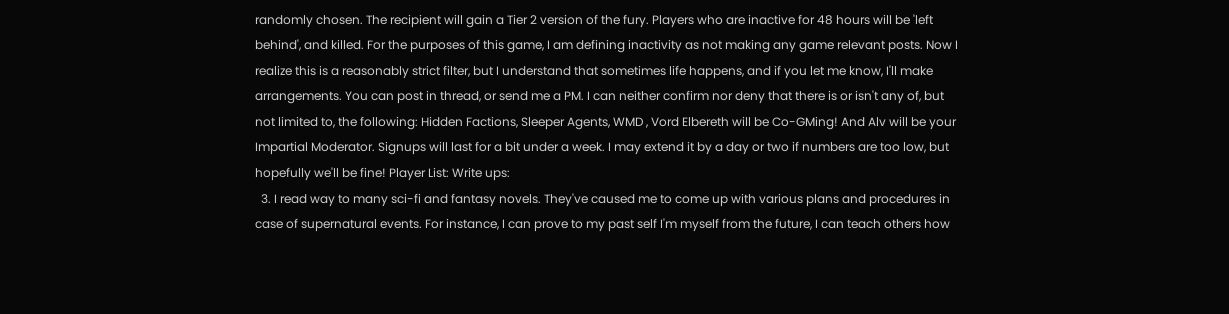randomly chosen. The recipient will gain a Tier 2 version of the fury. Players who are inactive for 48 hours will be 'left behind', and killed. For the purposes of this game, I am defining inactivity as not making any game relevant posts. Now I realize this is a reasonably strict filter, but I understand that sometimes life happens, and if you let me know, I'll make arrangements. You can post in thread, or send me a PM. I can neither confirm nor deny that there is or isn't any of, but not limited to, the following: Hidden Factions, Sleeper Agents, WMD , Vord Elbereth will be Co-GMing! And Alv will be your Impartial Moderator. Signups will last for a bit under a week. I may extend it by a day or two if numbers are too low, but hopefully we'll be fine! Player List: Write ups:
  3. I read way to many sci-fi and fantasy novels. They've caused me to come up with various plans and procedures in case of supernatural events. For instance, I can prove to my past self I'm myself from the future, I can teach others how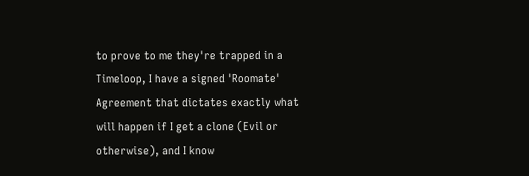to prove to me they're trapped in a Timeloop, I have a signed 'Roomate' Agreement that dictates exactly what will happen if I get a clone (Evil or otherwise), and I know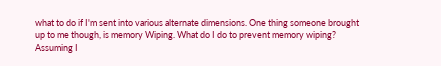what to do if I'm sent into various alternate dimensions. One thing someone brought up to me though, is memory Wiping. What do I do to prevent memory wiping? Assuming I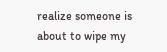realize someone is about to wipe my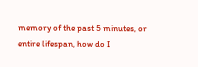memory of the past 5 minutes, or entire lifespan, how do I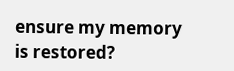ensure my memory is restored?